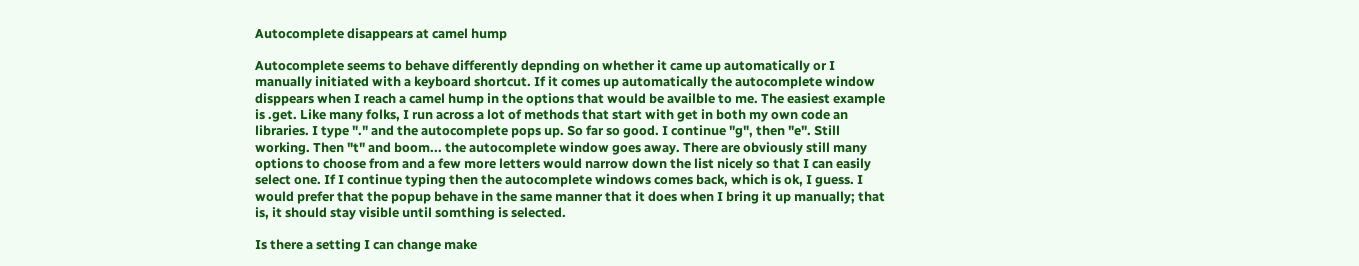Autocomplete disappears at camel hump

Autocomplete seems to behave differently depnding on whether it came up automatically or I manually initiated with a keyboard shortcut. If it comes up automatically the autocomplete window disppears when I reach a camel hump in the options that would be availble to me. The easiest example is .get. Like many folks, I run across a lot of methods that start with get in both my own code an libraries. I type "." and the autocomplete pops up. So far so good. I continue "g", then "e". Still working. Then "t" and boom... the autocomplete window goes away. There are obviously still many options to choose from and a few more letters would narrow down the list nicely so that I can easily select one. If I continue typing then the autocomplete windows comes back, which is ok, I guess. I would prefer that the popup behave in the same manner that it does when I bring it up manually; that is, it should stay visible until somthing is selected.

Is there a setting I can change make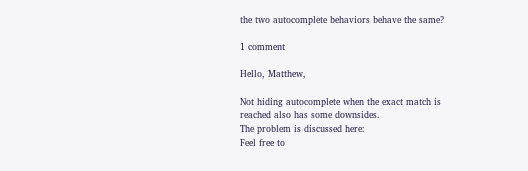the two autocomplete behaviors behave the same?

1 comment

Hello, Matthew,

Not hiding autocomplete when the exact match is reached also has some downsides.
The problem is discussed here:
Feel free to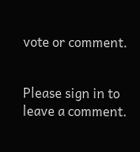vote or comment.


Please sign in to leave a comment.